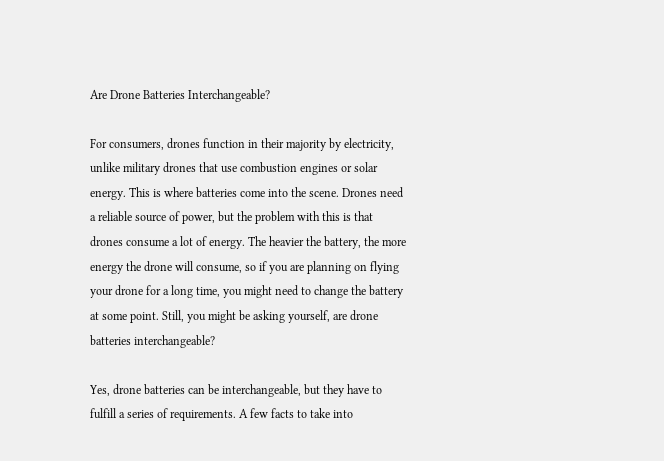Are Drone Batteries Interchangeable?

For consumers, drones function in their majority by electricity, unlike military drones that use combustion engines or solar energy. This is where batteries come into the scene. Drones need a reliable source of power, but the problem with this is that drones consume a lot of energy. The heavier the battery, the more energy the drone will consume, so if you are planning on flying your drone for a long time, you might need to change the battery at some point. Still, you might be asking yourself, are drone batteries interchangeable?

Yes, drone batteries can be interchangeable, but they have to fulfill a series of requirements. A few facts to take into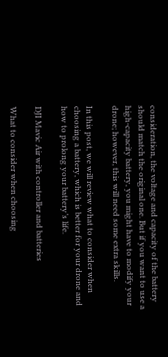consideration, the voltage and capacity of the battery should match the original one. But if you want to use a high-capacity battery, you might have to modify your drone; however, this will need some extra skills.

In this post, we will review what to consider when choosing a battery, which is better for your drone and how to prolong your battery’s life.

DJI Mavic Air with controller and batteries

What to consider when choosing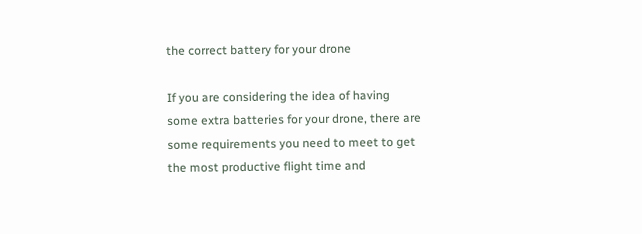the correct battery for your drone

If you are considering the idea of having some extra batteries for your drone, there are some requirements you need to meet to get the most productive flight time and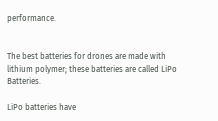performance.


The best batteries for drones are made with lithium polymer; these batteries are called LiPo Batteries.

LiPo batteries have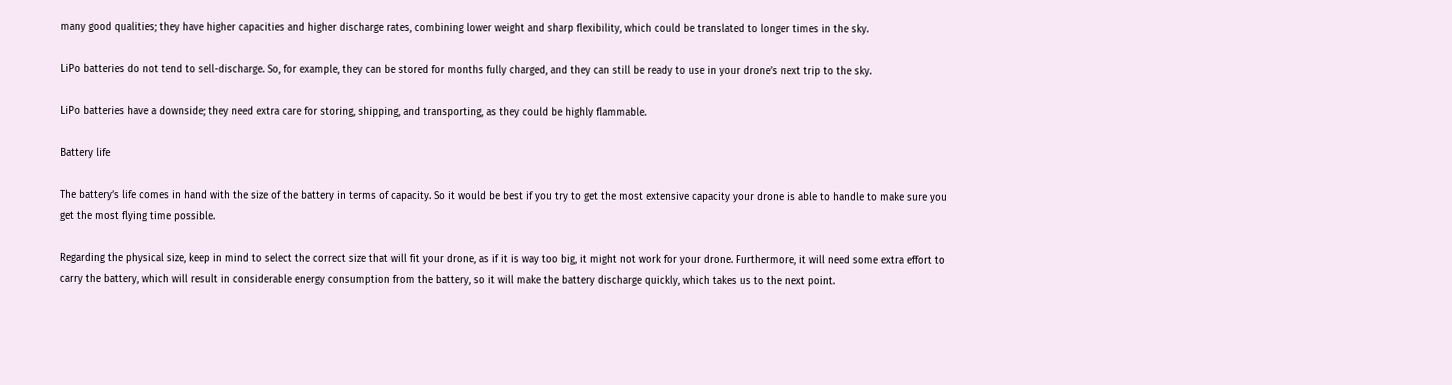many good qualities; they have higher capacities and higher discharge rates, combining lower weight and sharp flexibility, which could be translated to longer times in the sky.

LiPo batteries do not tend to sell-discharge. So, for example, they can be stored for months fully charged, and they can still be ready to use in your drone’s next trip to the sky.

LiPo batteries have a downside; they need extra care for storing, shipping, and transporting, as they could be highly flammable.

Battery life

The battery’s life comes in hand with the size of the battery in terms of capacity. So it would be best if you try to get the most extensive capacity your drone is able to handle to make sure you get the most flying time possible.

Regarding the physical size, keep in mind to select the correct size that will fit your drone, as if it is way too big, it might not work for your drone. Furthermore, it will need some extra effort to carry the battery, which will result in considerable energy consumption from the battery, so it will make the battery discharge quickly, which takes us to the next point.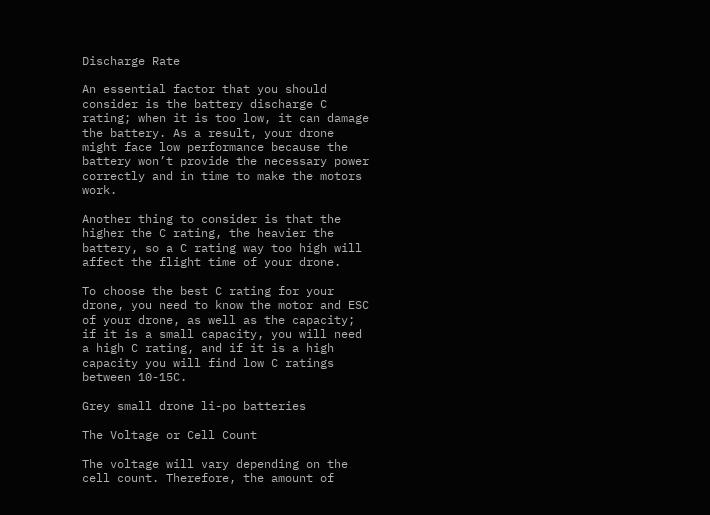Discharge Rate

An essential factor that you should consider is the battery discharge C rating; when it is too low, it can damage the battery. As a result, your drone might face low performance because the battery won’t provide the necessary power correctly and in time to make the motors work.

Another thing to consider is that the higher the C rating, the heavier the battery, so a C rating way too high will affect the flight time of your drone.

To choose the best C rating for your drone, you need to know the motor and ESC of your drone, as well as the capacity; if it is a small capacity, you will need a high C rating, and if it is a high capacity you will find low C ratings between 10-15C.

Grey small drone li-po batteries

The Voltage or Cell Count

The voltage will vary depending on the cell count. Therefore, the amount of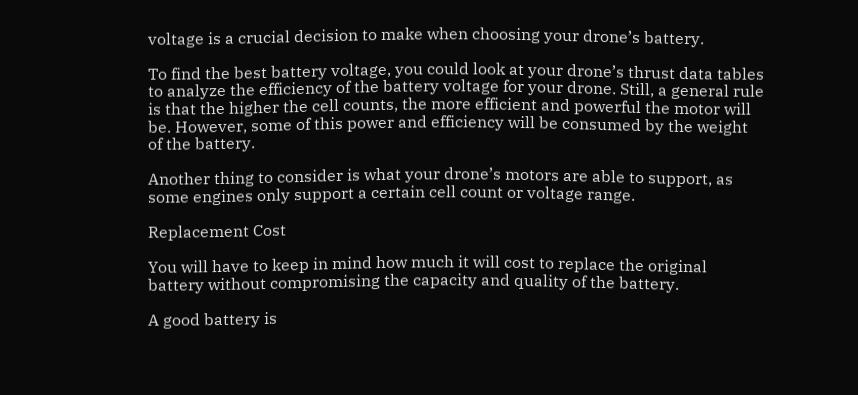voltage is a crucial decision to make when choosing your drone’s battery.

To find the best battery voltage, you could look at your drone’s thrust data tables to analyze the efficiency of the battery voltage for your drone. Still, a general rule is that the higher the cell counts, the more efficient and powerful the motor will be. However, some of this power and efficiency will be consumed by the weight of the battery.

Another thing to consider is what your drone’s motors are able to support, as some engines only support a certain cell count or voltage range.

Replacement Cost

You will have to keep in mind how much it will cost to replace the original battery without compromising the capacity and quality of the battery.

A good battery is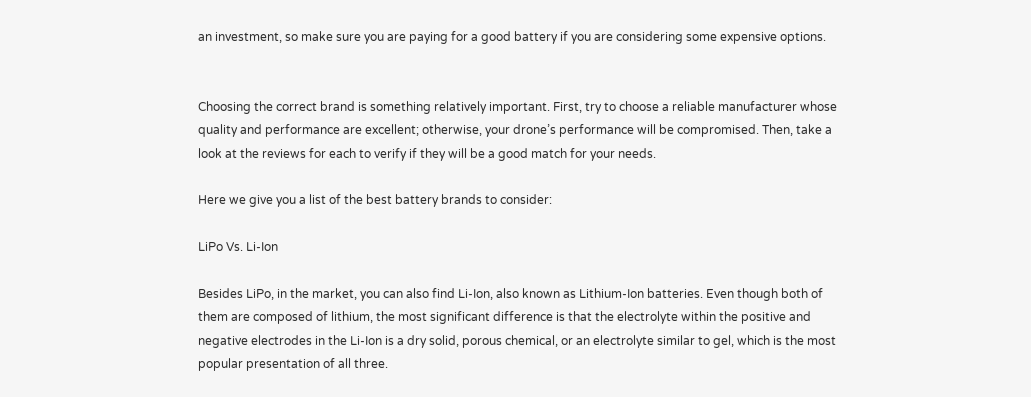an investment, so make sure you are paying for a good battery if you are considering some expensive options.


Choosing the correct brand is something relatively important. First, try to choose a reliable manufacturer whose quality and performance are excellent; otherwise, your drone’s performance will be compromised. Then, take a look at the reviews for each to verify if they will be a good match for your needs.

Here we give you a list of the best battery brands to consider:

LiPo Vs. Li-Ion

Besides LiPo, in the market, you can also find Li-Ion, also known as Lithium-Ion batteries. Even though both of them are composed of lithium, the most significant difference is that the electrolyte within the positive and negative electrodes in the Li-Ion is a dry solid, porous chemical, or an electrolyte similar to gel, which is the most popular presentation of all three.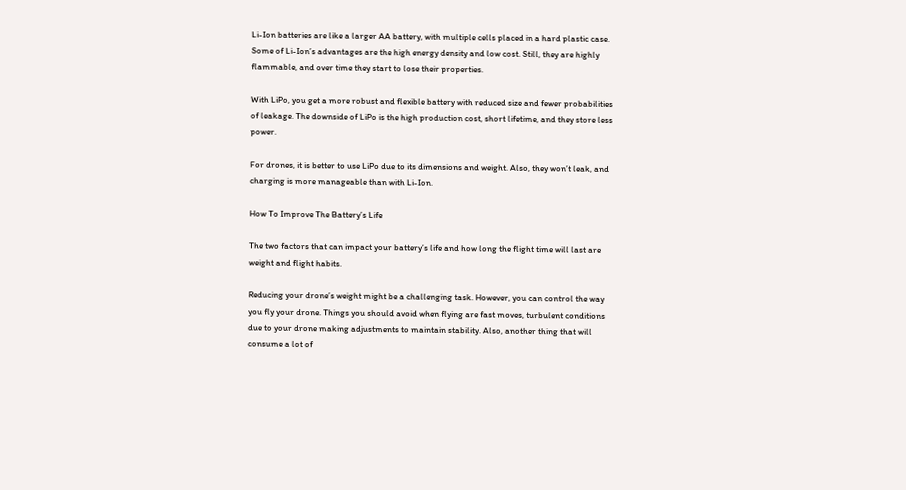Li-Ion batteries are like a larger AA battery, with multiple cells placed in a hard plastic case. Some of Li-Ion’s advantages are the high energy density and low cost. Still, they are highly flammable, and over time they start to lose their properties.

With LiPo, you get a more robust and flexible battery with reduced size and fewer probabilities of leakage. The downside of LiPo is the high production cost, short lifetime, and they store less power.

For drones, it is better to use LiPo due to its dimensions and weight. Also, they won’t leak, and charging is more manageable than with Li-Ion.

How To Improve The Battery’s Life

The two factors that can impact your battery’s life and how long the flight time will last are weight and flight habits.

Reducing your drone’s weight might be a challenging task. However, you can control the way you fly your drone. Things you should avoid when flying are fast moves, turbulent conditions due to your drone making adjustments to maintain stability. Also, another thing that will consume a lot of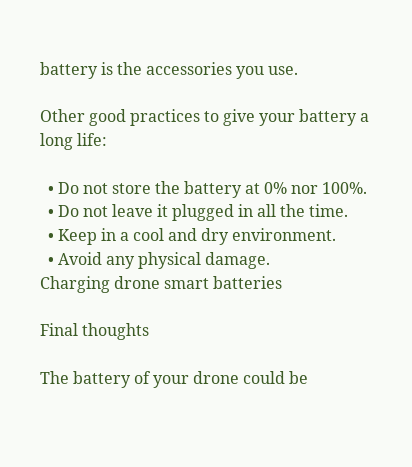battery is the accessories you use.

Other good practices to give your battery a long life:

  • Do not store the battery at 0% nor 100%.
  • Do not leave it plugged in all the time.
  • Keep in a cool and dry environment.
  • Avoid any physical damage.
Charging drone smart batteries

Final thoughts

The battery of your drone could be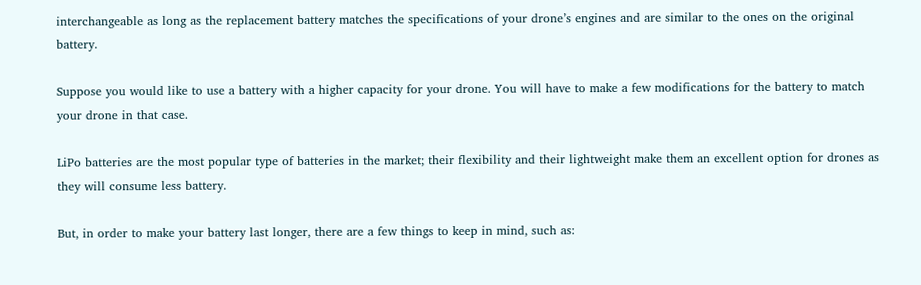interchangeable as long as the replacement battery matches the specifications of your drone’s engines and are similar to the ones on the original battery.

Suppose you would like to use a battery with a higher capacity for your drone. You will have to make a few modifications for the battery to match your drone in that case.

LiPo batteries are the most popular type of batteries in the market; their flexibility and their lightweight make them an excellent option for drones as they will consume less battery.

But, in order to make your battery last longer, there are a few things to keep in mind, such as: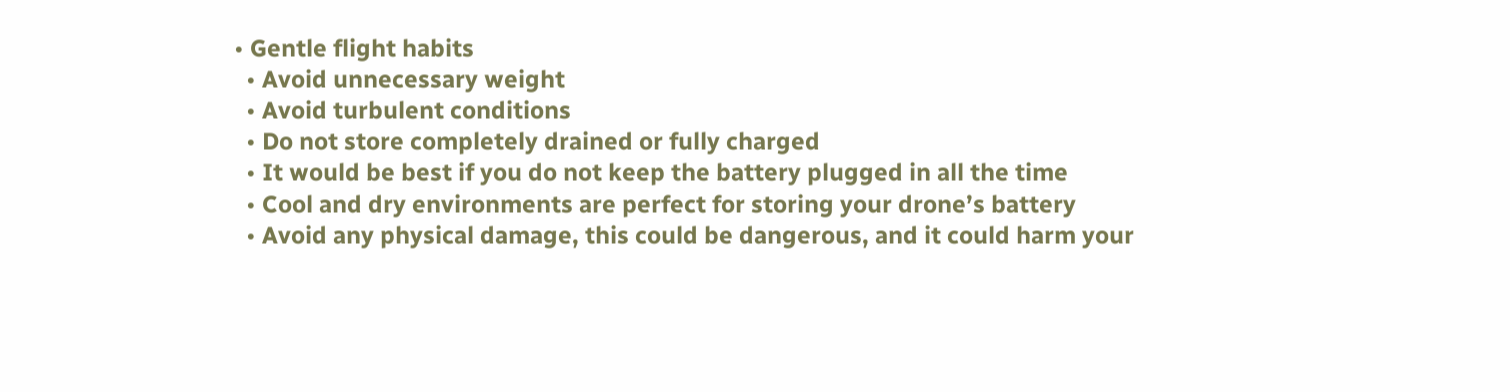• Gentle flight habits
  • Avoid unnecessary weight
  • Avoid turbulent conditions
  • Do not store completely drained or fully charged
  • It would be best if you do not keep the battery plugged in all the time
  • Cool and dry environments are perfect for storing your drone’s battery
  • Avoid any physical damage, this could be dangerous, and it could harm your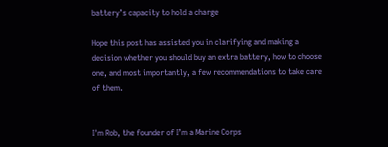battery’s capacity to hold a charge

Hope this post has assisted you in clarifying and making a decision whether you should buy an extra battery, how to choose one, and most importantly, a few recommendations to take care of them.


I'm Rob, the founder of I’m a Marine Corps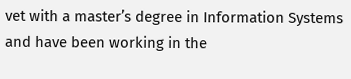vet with a master’s degree in Information Systems and have been working in the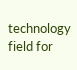technology field for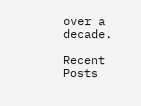over a decade.

Recent Posts